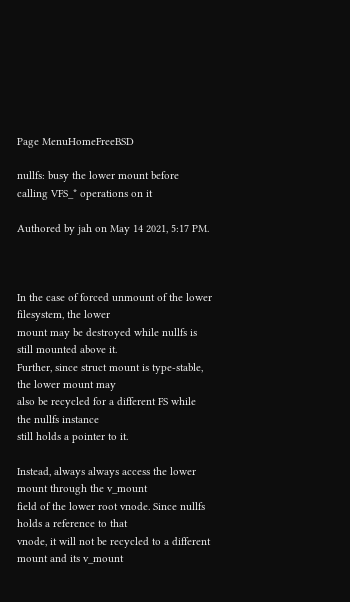Page MenuHomeFreeBSD

nullfs: busy the lower mount before calling VFS_* operations on it

Authored by jah on May 14 2021, 5:17 PM.



In the case of forced unmount of the lower filesystem, the lower
mount may be destroyed while nullfs is still mounted above it.
Further, since struct mount is type-stable, the lower mount may
also be recycled for a different FS while the nullfs instance
still holds a pointer to it.

Instead, always always access the lower mount through the v_mount
field of the lower root vnode. Since nullfs holds a reference to that
vnode, it will not be recycled to a different mount and its v_mount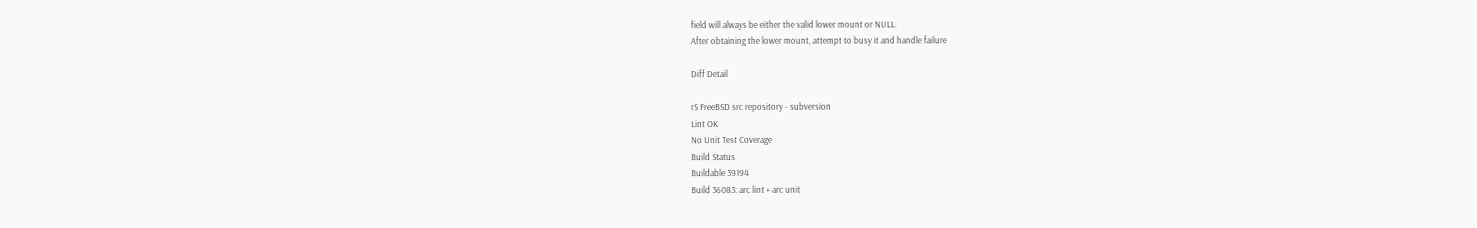field will always be either the valid lower mount or NULL.
After obtaining the lower mount, attempt to busy it and handle failure

Diff Detail

rS FreeBSD src repository - subversion
Lint OK
No Unit Test Coverage
Build Status
Buildable 39194
Build 36083: arc lint + arc unit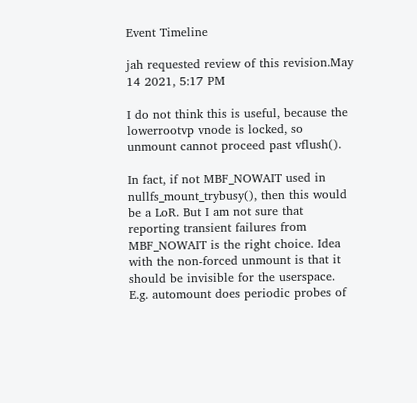Event Timeline

jah requested review of this revision.May 14 2021, 5:17 PM

I do not think this is useful, because the lowerrootvp vnode is locked, so unmount cannot proceed past vflush().

In fact, if not MBF_NOWAIT used in nullfs_mount_trybusy(), then this would be a LoR. But I am not sure that reporting transient failures from MBF_NOWAIT is the right choice. Idea with the non-forced unmount is that it should be invisible for the userspace. E.g. automount does periodic probes of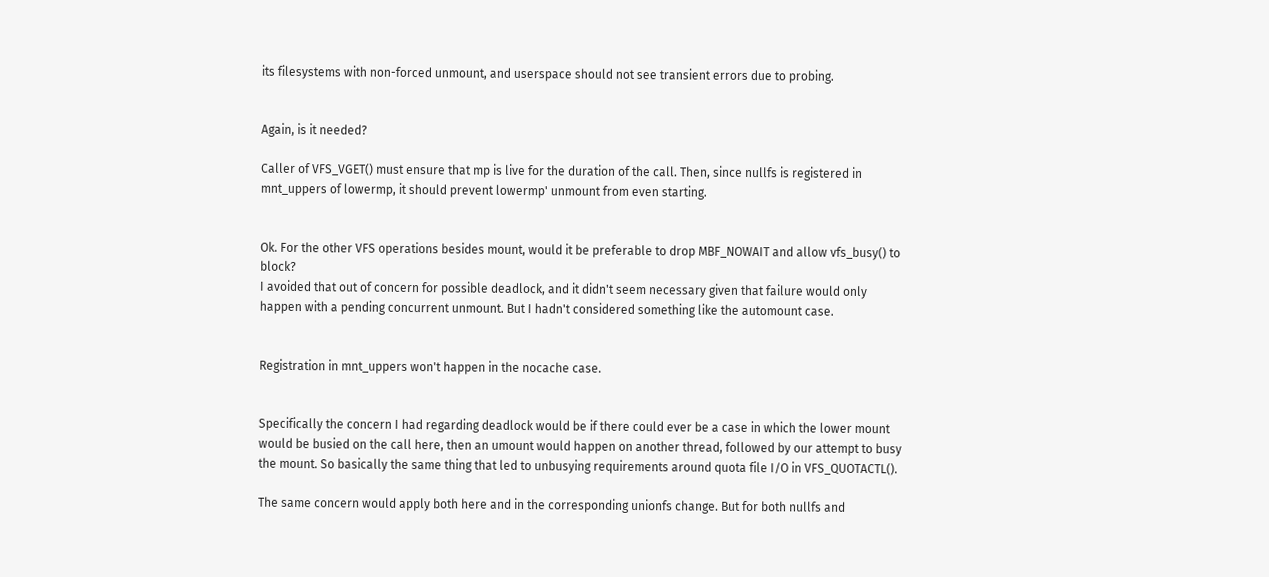its filesystems with non-forced unmount, and userspace should not see transient errors due to probing.


Again, is it needed?

Caller of VFS_VGET() must ensure that mp is live for the duration of the call. Then, since nullfs is registered in mnt_uppers of lowermp, it should prevent lowermp' unmount from even starting.


Ok. For the other VFS operations besides mount, would it be preferable to drop MBF_NOWAIT and allow vfs_busy() to block?
I avoided that out of concern for possible deadlock, and it didn't seem necessary given that failure would only happen with a pending concurrent unmount. But I hadn't considered something like the automount case.


Registration in mnt_uppers won't happen in the nocache case.


Specifically the concern I had regarding deadlock would be if there could ever be a case in which the lower mount would be busied on the call here, then an umount would happen on another thread, followed by our attempt to busy the mount. So basically the same thing that led to unbusying requirements around quota file I/O in VFS_QUOTACTL().

The same concern would apply both here and in the corresponding unionfs change. But for both nullfs and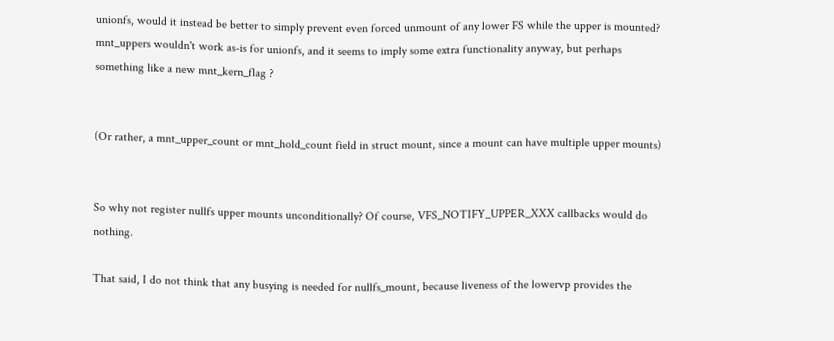unionfs, would it instead be better to simply prevent even forced unmount of any lower FS while the upper is mounted? mnt_uppers wouldn't work as-is for unionfs, and it seems to imply some extra functionality anyway, but perhaps something like a new mnt_kern_flag ?


(Or rather, a mnt_upper_count or mnt_hold_count field in struct mount, since a mount can have multiple upper mounts)


So why not register nullfs upper mounts unconditionally? Of course, VFS_NOTIFY_UPPER_XXX callbacks would do nothing.

That said, I do not think that any busying is needed for nullfs_mount, because liveness of the lowervp provides the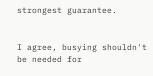strongest guarantee.


I agree, busying shouldn't be needed for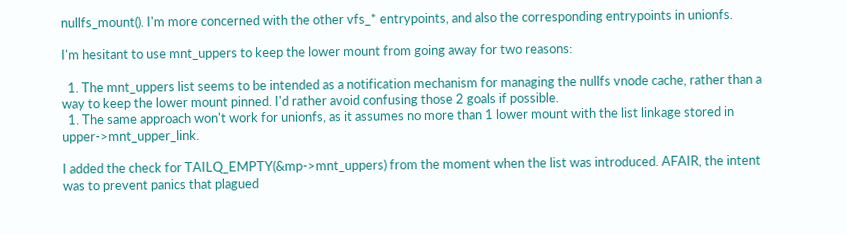nullfs_mount(). I'm more concerned with the other vfs_* entrypoints, and also the corresponding entrypoints in unionfs.

I'm hesitant to use mnt_uppers to keep the lower mount from going away for two reasons:

  1. The mnt_uppers list seems to be intended as a notification mechanism for managing the nullfs vnode cache, rather than a way to keep the lower mount pinned. I'd rather avoid confusing those 2 goals if possible.
  1. The same approach won't work for unionfs, as it assumes no more than 1 lower mount with the list linkage stored in upper->mnt_upper_link.

I added the check for TAILQ_EMPTY(&mp->mnt_uppers) from the moment when the list was introduced. AFAIR, the intent was to prevent panics that plagued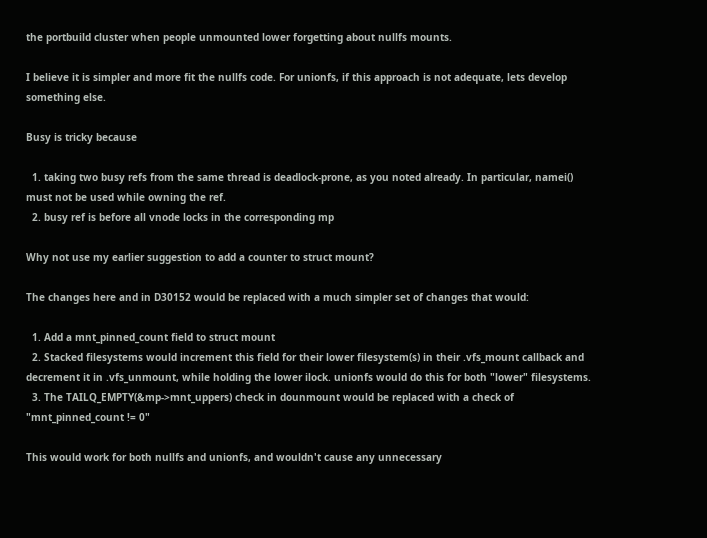the portbuild cluster when people unmounted lower forgetting about nullfs mounts.

I believe it is simpler and more fit the nullfs code. For unionfs, if this approach is not adequate, lets develop something else.

Busy is tricky because

  1. taking two busy refs from the same thread is deadlock-prone, as you noted already. In particular, namei() must not be used while owning the ref.
  2. busy ref is before all vnode locks in the corresponding mp

Why not use my earlier suggestion to add a counter to struct mount?

The changes here and in D30152 would be replaced with a much simpler set of changes that would:

  1. Add a mnt_pinned_count field to struct mount
  2. Stacked filesystems would increment this field for their lower filesystem(s) in their .vfs_mount callback and decrement it in .vfs_unmount, while holding the lower ilock. unionfs would do this for both "lower" filesystems.
  3. The TAILQ_EMPTY(&mp->mnt_uppers) check in dounmount would be replaced with a check of "mnt_pinned_count != 0"

This would work for both nullfs and unionfs, and wouldn't cause any unnecessary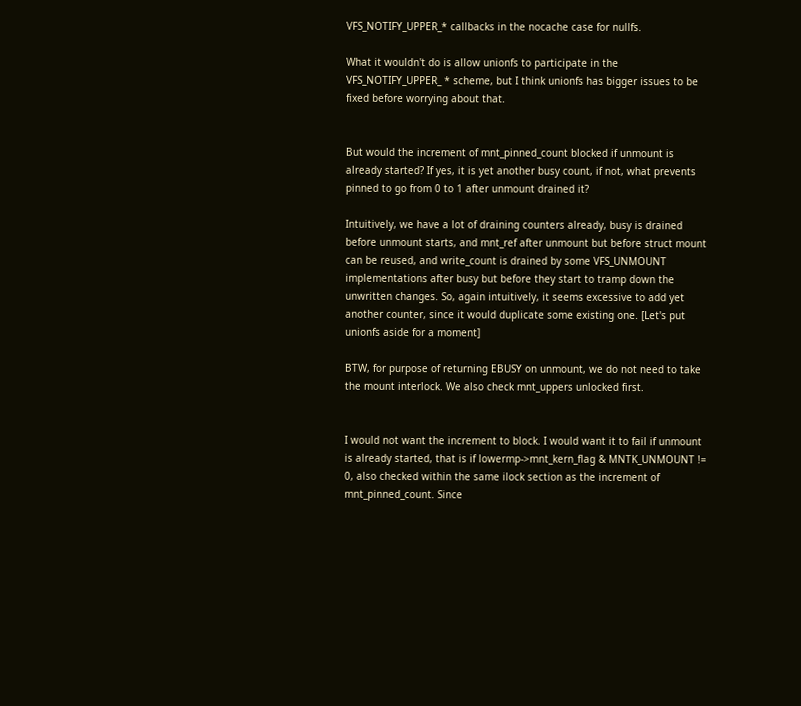VFS_NOTIFY_UPPER_* callbacks in the nocache case for nullfs.

What it wouldn't do is allow unionfs to participate in the VFS_NOTIFY_UPPER_ * scheme, but I think unionfs has bigger issues to be fixed before worrying about that.


But would the increment of mnt_pinned_count blocked if unmount is already started? If yes, it is yet another busy count, if not, what prevents pinned to go from 0 to 1 after unmount drained it?

Intuitively, we have a lot of draining counters already, busy is drained before unmount starts, and mnt_ref after unmount but before struct mount can be reused, and write_count is drained by some VFS_UNMOUNT implementations after busy but before they start to tramp down the unwritten changes. So, again intuitively, it seems excessive to add yet another counter, since it would duplicate some existing one. [Let's put unionfs aside for a moment]

BTW, for purpose of returning EBUSY on unmount, we do not need to take the mount interlock. We also check mnt_uppers unlocked first.


I would not want the increment to block. I would want it to fail if unmount is already started, that is if lowermp->mnt_kern_flag & MNTK_UNMOUNT != 0, also checked within the same ilock section as the increment of mnt_pinned_count. Since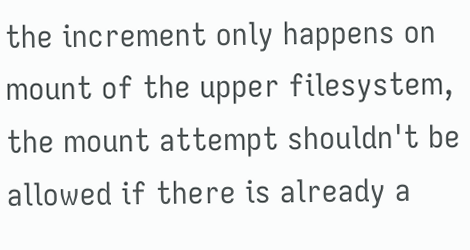the increment only happens on mount of the upper filesystem, the mount attempt shouldn't be allowed if there is already a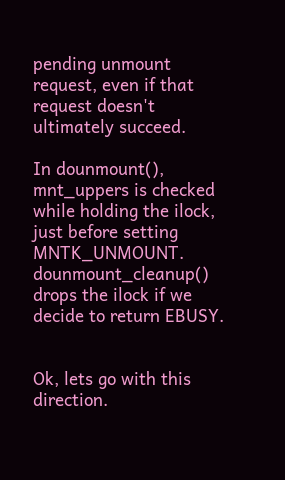pending unmount request, even if that request doesn't ultimately succeed.

In dounmount(), mnt_uppers is checked while holding the ilock, just before setting MNTK_UNMOUNT. dounmount_cleanup() drops the ilock if we decide to return EBUSY.


Ok, lets go with this direction.